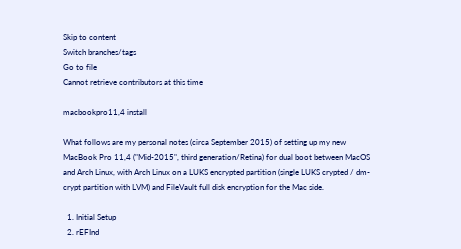Skip to content
Switch branches/tags
Go to file
Cannot retrieve contributors at this time

macbookpro11,4 install

What follows are my personal notes (circa September 2015) of setting up my new MacBook Pro 11,4 ("Mid-2015", third generation/Retina) for dual boot between MacOS and Arch Linux, with Arch Linux on a LUKS encrypted partition (single LUKS crypted / dm-crypt partition with LVM) and FileVault full disk encryption for the Mac side.

  1. Initial Setup
  2. rEFInd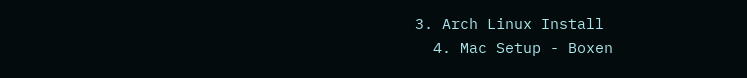3. Arch Linux Install
  4. Mac Setup - Boxen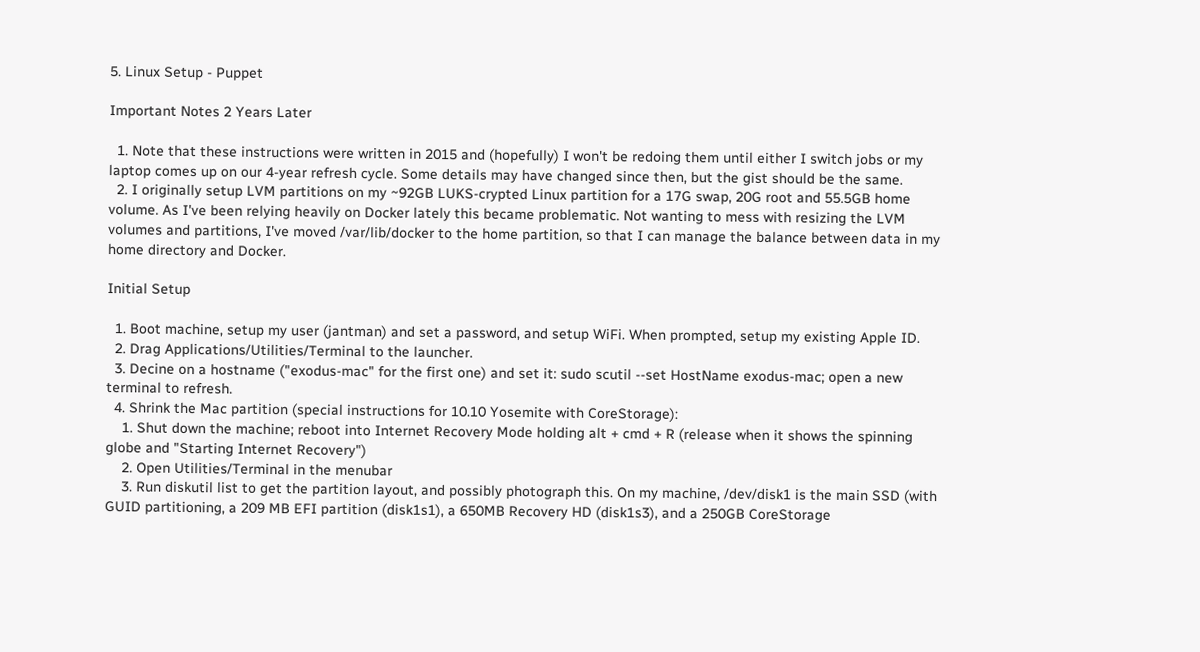5. Linux Setup - Puppet

Important Notes 2 Years Later

  1. Note that these instructions were written in 2015 and (hopefully) I won't be redoing them until either I switch jobs or my laptop comes up on our 4-year refresh cycle. Some details may have changed since then, but the gist should be the same.
  2. I originally setup LVM partitions on my ~92GB LUKS-crypted Linux partition for a 17G swap, 20G root and 55.5GB home volume. As I've been relying heavily on Docker lately this became problematic. Not wanting to mess with resizing the LVM volumes and partitions, I've moved /var/lib/docker to the home partition, so that I can manage the balance between data in my home directory and Docker.

Initial Setup

  1. Boot machine, setup my user (jantman) and set a password, and setup WiFi. When prompted, setup my existing Apple ID.
  2. Drag Applications/Utilities/Terminal to the launcher.
  3. Decine on a hostname ("exodus-mac" for the first one) and set it: sudo scutil --set HostName exodus-mac; open a new terminal to refresh.
  4. Shrink the Mac partition (special instructions for 10.10 Yosemite with CoreStorage):
    1. Shut down the machine; reboot into Internet Recovery Mode holding alt + cmd + R (release when it shows the spinning globe and "Starting Internet Recovery")
    2. Open Utilities/Terminal in the menubar
    3. Run diskutil list to get the partition layout, and possibly photograph this. On my machine, /dev/disk1 is the main SSD (with GUID partitioning, a 209 MB EFI partition (disk1s1), a 650MB Recovery HD (disk1s3), and a 250GB CoreStorage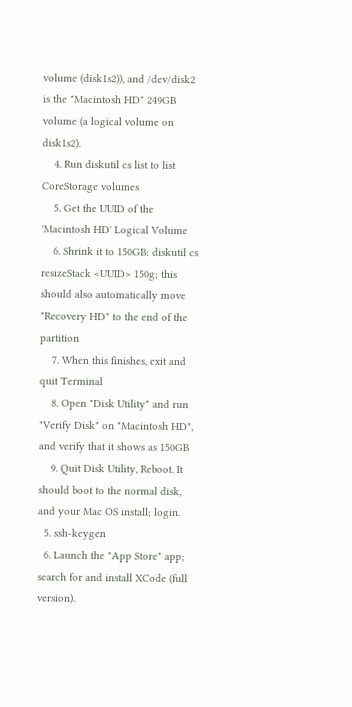volume (disk1s2)), and /dev/disk2 is the "Macintosh HD" 249GB volume (a logical volume on disk1s2).
    4. Run diskutil cs list to list CoreStorage volumes
    5. Get the UUID of the 'Macintosh HD' Logical Volume
    6. Shrink it to 150GB: diskutil cs resizeStack <UUID> 150g; this should also automatically move "Recovery HD" to the end of the partition
    7. When this finishes, exit and quit Terminal
    8. Open "Disk Utility" and run "Verify Disk" on "Macintosh HD", and verify that it shows as 150GB
    9. Quit Disk Utility, Reboot. It should boot to the normal disk, and your Mac OS install; login.
  5. ssh-keygen
  6. Launch the "App Store" app; search for and install XCode (full version).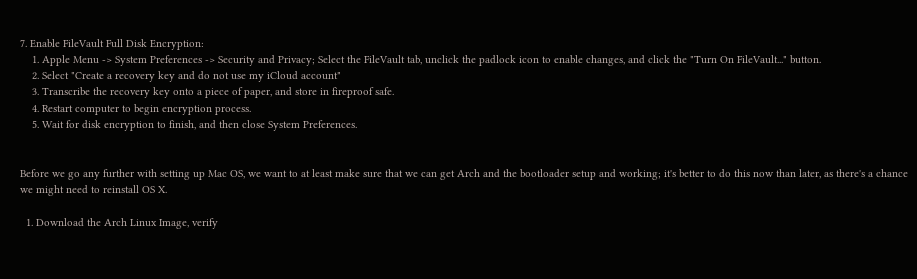7. Enable FileVault Full Disk Encryption:
    1. Apple Menu -> System Preferences -> Security and Privacy; Select the FileVault tab, unclick the padlock icon to enable changes, and click the "Turn On FileVault..." button.
    2. Select "Create a recovery key and do not use my iCloud account"
    3. Transcribe the recovery key onto a piece of paper, and store in fireproof safe.
    4. Restart computer to begin encryption process.
    5. Wait for disk encryption to finish, and then close System Preferences.


Before we go any further with setting up Mac OS, we want to at least make sure that we can get Arch and the bootloader setup and working; it's better to do this now than later, as there's a chance we might need to reinstall OS X.

  1. Download the Arch Linux Image, verify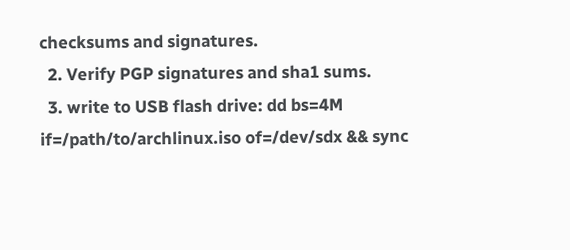checksums and signatures.
  2. Verify PGP signatures and sha1 sums.
  3. write to USB flash drive: dd bs=4M if=/path/to/archlinux.iso of=/dev/sdx && sync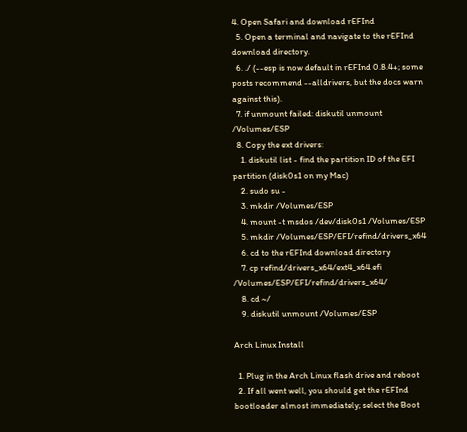4. Open Safari and download rEFInd
  5. Open a terminal and navigate to the rEFInd download directory.
  6. ./ (--esp is now default in rEFInd 0.8.4+; some posts recommend --alldrivers, but the docs warn against this).
  7. if unmount failed: diskutil unmount /Volumes/ESP
  8. Copy the ext drivers:
    1. diskutil list - find the partition ID of the EFI partition (disk0s1 on my Mac)
    2. sudo su -
    3. mkdir /Volumes/ESP
    4. mount -t msdos /dev/disk0s1 /Volumes/ESP
    5. mkdir /Volumes/ESP/EFI/refind/drivers_x64
    6. cd to the rEFInd download directory
    7. cp refind/drivers_x64/ext4_x64.efi /Volumes/ESP/EFI/refind/drivers_x64/
    8. cd ~/
    9. diskutil unmount /Volumes/ESP

Arch Linux Install

  1. Plug in the Arch Linux flash drive and reboot
  2. If all went well, you should get the rEFInd bootloader almost immediately; select the Boot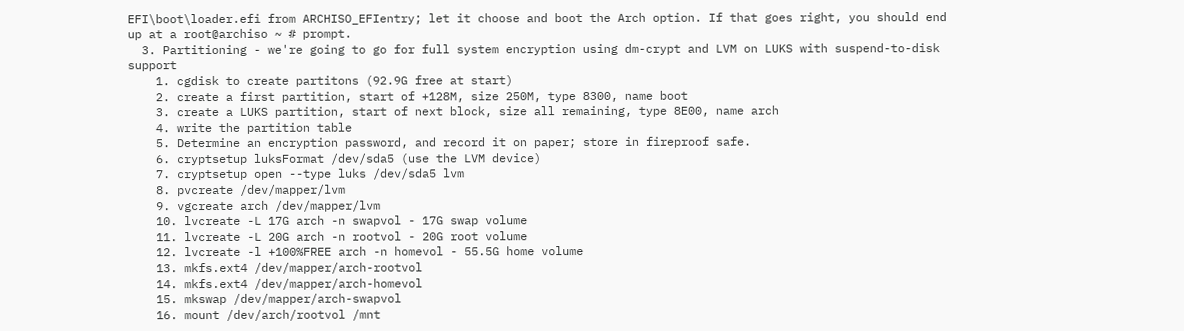EFI\boot\loader.efi from ARCHISO_EFIentry; let it choose and boot the Arch option. If that goes right, you should end up at a root@archiso ~ # prompt.
  3. Partitioning - we're going to go for full system encryption using dm-crypt and LVM on LUKS with suspend-to-disk support
    1. cgdisk to create partitons (92.9G free at start)
    2. create a first partition, start of +128M, size 250M, type 8300, name boot
    3. create a LUKS partition, start of next block, size all remaining, type 8E00, name arch
    4. write the partition table
    5. Determine an encryption password, and record it on paper; store in fireproof safe.
    6. cryptsetup luksFormat /dev/sda5 (use the LVM device)
    7. cryptsetup open --type luks /dev/sda5 lvm
    8. pvcreate /dev/mapper/lvm
    9. vgcreate arch /dev/mapper/lvm
    10. lvcreate -L 17G arch -n swapvol - 17G swap volume
    11. lvcreate -L 20G arch -n rootvol - 20G root volume
    12. lvcreate -l +100%FREE arch -n homevol - 55.5G home volume
    13. mkfs.ext4 /dev/mapper/arch-rootvol
    14. mkfs.ext4 /dev/mapper/arch-homevol
    15. mkswap /dev/mapper/arch-swapvol
    16. mount /dev/arch/rootvol /mnt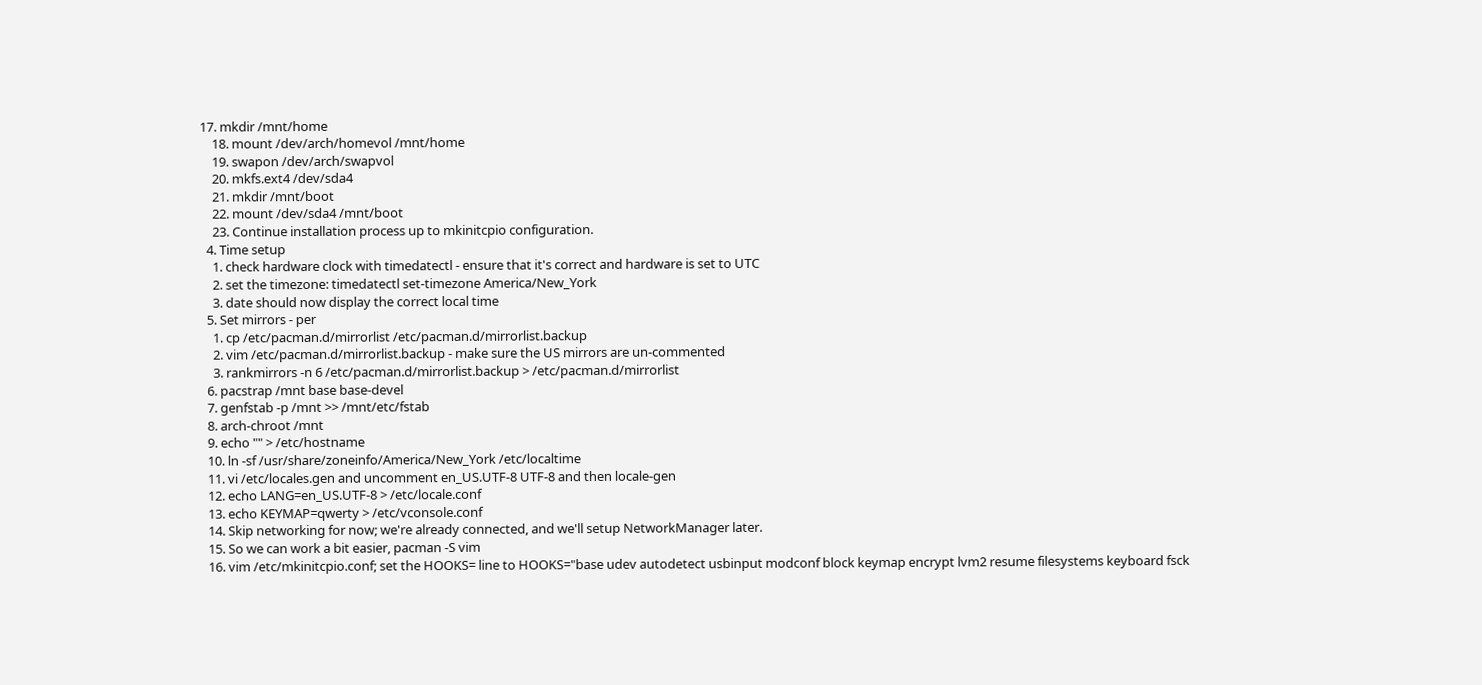17. mkdir /mnt/home
    18. mount /dev/arch/homevol /mnt/home
    19. swapon /dev/arch/swapvol
    20. mkfs.ext4 /dev/sda4
    21. mkdir /mnt/boot
    22. mount /dev/sda4 /mnt/boot
    23. Continue installation process up to mkinitcpio configuration.
  4. Time setup
    1. check hardware clock with timedatectl - ensure that it's correct and hardware is set to UTC
    2. set the timezone: timedatectl set-timezone America/New_York
    3. date should now display the correct local time
  5. Set mirrors - per
    1. cp /etc/pacman.d/mirrorlist /etc/pacman.d/mirrorlist.backup
    2. vim /etc/pacman.d/mirrorlist.backup - make sure the US mirrors are un-commented
    3. rankmirrors -n 6 /etc/pacman.d/mirrorlist.backup > /etc/pacman.d/mirrorlist
  6. pacstrap /mnt base base-devel
  7. genfstab -p /mnt >> /mnt/etc/fstab
  8. arch-chroot /mnt
  9. echo "" > /etc/hostname
  10. ln -sf /usr/share/zoneinfo/America/New_York /etc/localtime
  11. vi /etc/locales.gen and uncomment en_US.UTF-8 UTF-8 and then locale-gen
  12. echo LANG=en_US.UTF-8 > /etc/locale.conf
  13. echo KEYMAP=qwerty > /etc/vconsole.conf
  14. Skip networking for now; we're already connected, and we'll setup NetworkManager later.
  15. So we can work a bit easier, pacman -S vim
  16. vim /etc/mkinitcpio.conf; set the HOOKS= line to HOOKS="base udev autodetect usbinput modconf block keymap encrypt lvm2 resume filesystems keyboard fsck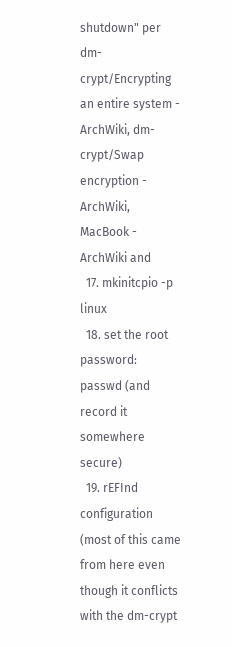shutdown" per dm-crypt/Encrypting an entire system - ArchWiki, dm-crypt/Swap encryption - ArchWiki, MacBook - ArchWiki and
  17. mkinitcpio -p linux
  18. set the root password: passwd (and record it somewhere secure)
  19. rEFInd configuration (most of this came from here even though it conflicts with the dm-crypt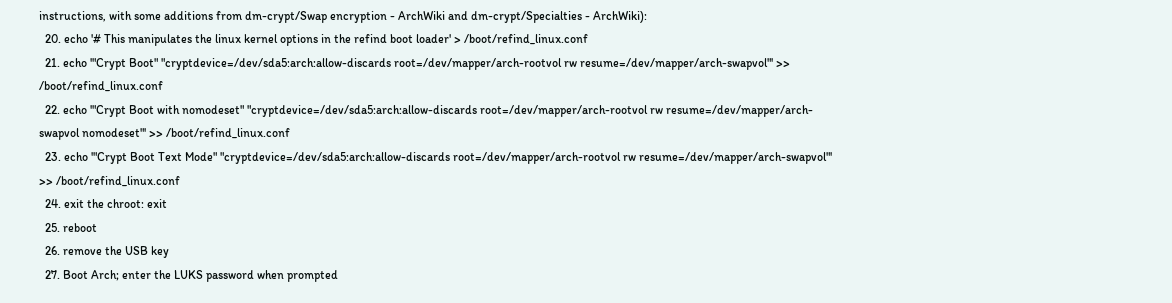instructions, with some additions from dm-crypt/Swap encryption - ArchWiki and dm-crypt/Specialties - ArchWiki):
  20. echo '# This manipulates the linux kernel options in the refind boot loader' > /boot/refind_linux.conf
  21. echo '"Crypt Boot" "cryptdevice=/dev/sda5:arch:allow-discards root=/dev/mapper/arch-rootvol rw resume=/dev/mapper/arch-swapvol"' >> /boot/refind_linux.conf
  22. echo '"Crypt Boot with nomodeset" "cryptdevice=/dev/sda5:arch:allow-discards root=/dev/mapper/arch-rootvol rw resume=/dev/mapper/arch-swapvol nomodeset"' >> /boot/refind_linux.conf
  23. echo '"Crypt Boot Text Mode" "cryptdevice=/dev/sda5:arch:allow-discards root=/dev/mapper/arch-rootvol rw resume=/dev/mapper/arch-swapvol"' >> /boot/refind_linux.conf
  24. exit the chroot: exit
  25. reboot
  26. remove the USB key
  27. Boot Arch; enter the LUKS password when prompted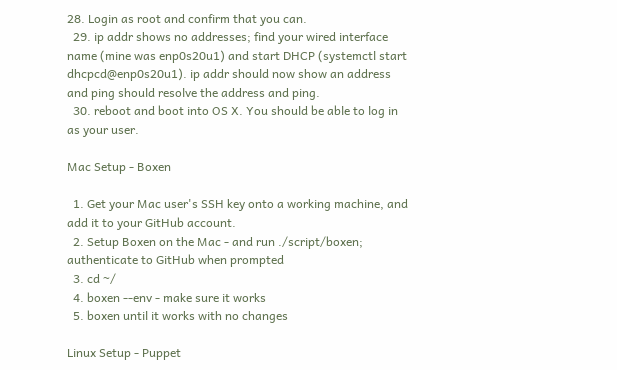28. Login as root and confirm that you can.
  29. ip addr shows no addresses; find your wired interface name (mine was enp0s20u1) and start DHCP (systemctl start dhcpcd@enp0s20u1). ip addr should now show an address and ping should resolve the address and ping.
  30. reboot and boot into OS X. You should be able to log in as your user.

Mac Setup - Boxen

  1. Get your Mac user's SSH key onto a working machine, and add it to your GitHub account.
  2. Setup Boxen on the Mac - and run ./script/boxen; authenticate to GitHub when prompted
  3. cd ~/
  4. boxen --env - make sure it works
  5. boxen until it works with no changes

Linux Setup - Puppet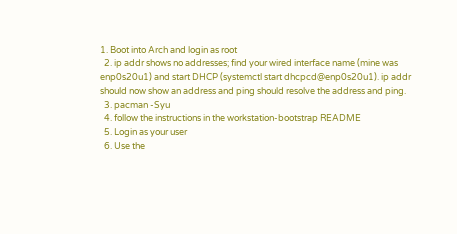1. Boot into Arch and login as root
  2. ip addr shows no addresses; find your wired interface name (mine was enp0s20u1) and start DHCP (systemctl start dhcpcd@enp0s20u1). ip addr should now show an address and ping should resolve the address and ping.
  3. pacman -Syu
  4. follow the instructions in the workstation-bootstrap README
  5. Login as your user
  6. Use the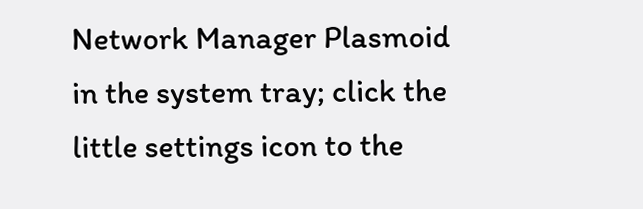Network Manager Plasmoid in the system tray; click the little settings icon to the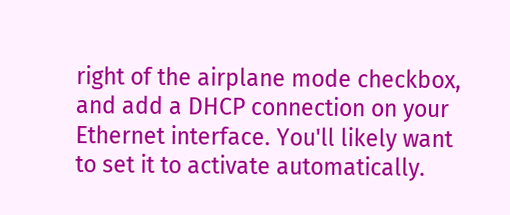right of the airplane mode checkbox, and add a DHCP connection on your Ethernet interface. You'll likely want to set it to activate automatically.